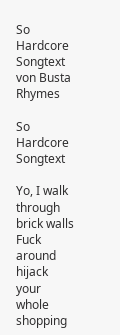So Hardcore Songtext
von Busta Rhymes

So Hardcore Songtext

Yo, I walk through brick walls
Fuck around hijack your whole shopping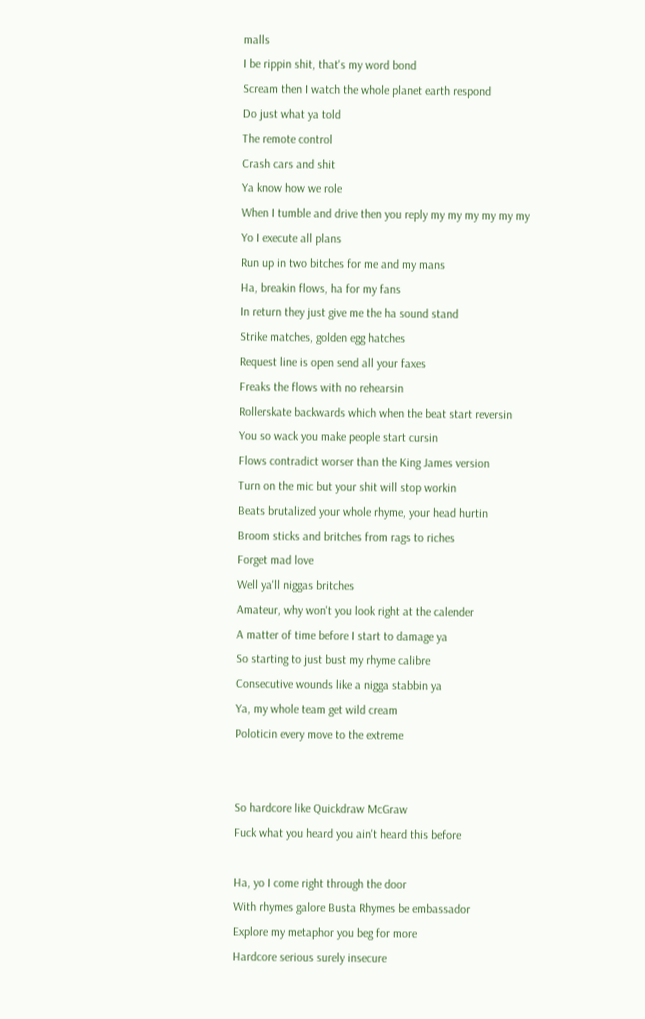malls
I be rippin shit, that's my word bond
Scream then I watch the whole planet earth respond
Do just what ya told
The remote control
Crash cars and shit
Ya know how we role
When I tumble and drive then you reply my my my my my my
Yo I execute all plans
Run up in two bitches for me and my mans
Ha, breakin flows, ha for my fans
In return they just give me the ha sound stand
Strike matches, golden egg hatches
Request line is open send all your faxes
Freaks the flows with no rehearsin
Rollerskate backwards which when the beat start reversin
You so wack you make people start cursin
Flows contradict worser than the King James version
Turn on the mic but your shit will stop workin
Beats brutalized your whole rhyme, your head hurtin
Broom sticks and britches from rags to riches
Forget mad love
Well ya'll niggas britches
Amateur, why won't you look right at the calender
A matter of time before I start to damage ya
So starting to just bust my rhyme calibre
Consecutive wounds like a nigga stabbin ya
Ya, my whole team get wild cream
Poloticin every move to the extreme


So hardcore like Quickdraw McGraw
Fuck what you heard you ain't heard this before

Ha, yo I come right through the door
With rhymes galore Busta Rhymes be embassador
Explore my metaphor you beg for more
Hardcore serious surely insecure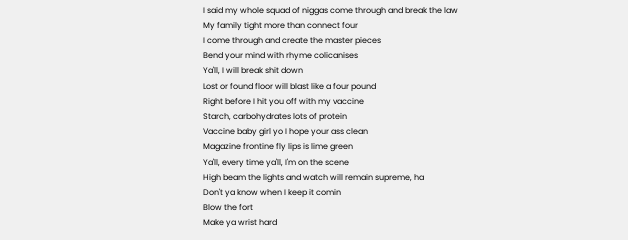I said my whole squad of niggas come through and break the law
My family tight more than connect four
I come through and create the master pieces
Bend your mind with rhyme colicanises
Ya'll, I will break shit down
Lost or found floor will blast like a four pound
Right before I hit you off with my vaccine
Starch, carbohydrates lots of protein
Vaccine baby girl yo I hope your ass clean
Magazine frontine fly lips is lime green
Ya'll, every time ya'll, I'm on the scene
High beam the lights and watch will remain supreme, ha
Don't ya know when I keep it comin
Blow the fort
Make ya wrist hard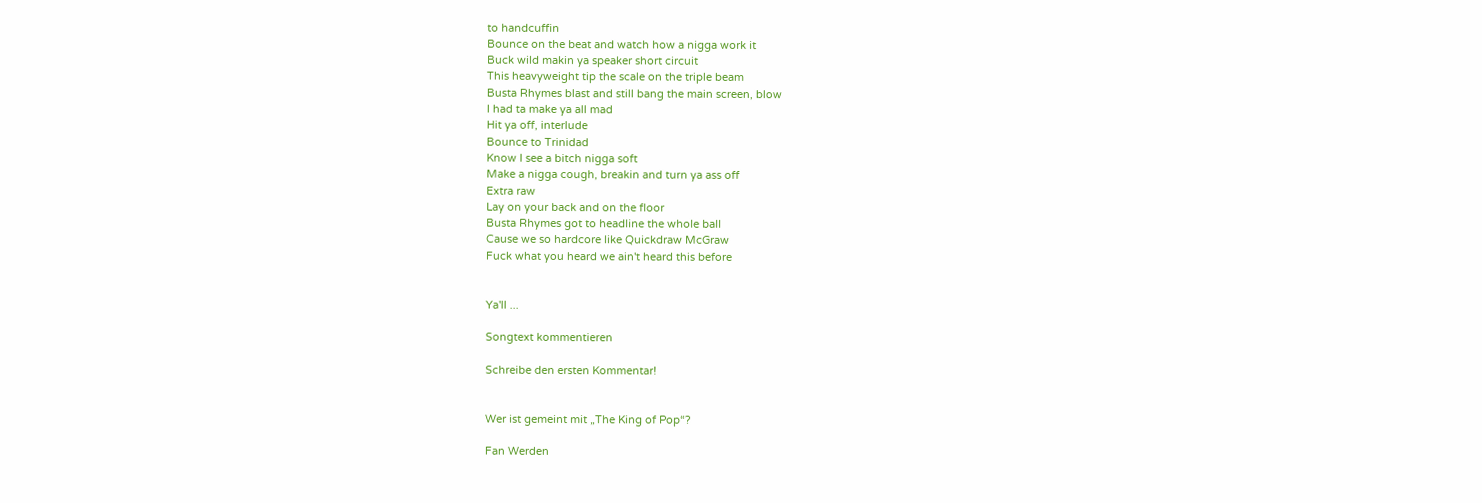to handcuffin
Bounce on the beat and watch how a nigga work it
Buck wild makin ya speaker short circuit
This heavyweight tip the scale on the triple beam
Busta Rhymes blast and still bang the main screen, blow
I had ta make ya all mad
Hit ya off, interlude
Bounce to Trinidad
Know I see a bitch nigga soft
Make a nigga cough, breakin and turn ya ass off
Extra raw
Lay on your back and on the floor
Busta Rhymes got to headline the whole ball
Cause we so hardcore like Quickdraw McGraw
Fuck what you heard we ain't heard this before


Ya'll ...

Songtext kommentieren

Schreibe den ersten Kommentar!


Wer ist gemeint mit „The King of Pop“?

Fan Werden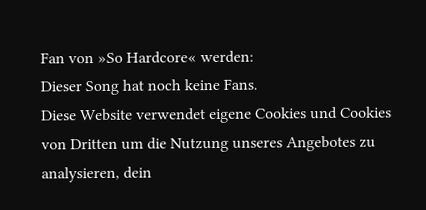Fan von »So Hardcore« werden:
Dieser Song hat noch keine Fans.
Diese Website verwendet eigene Cookies und Cookies von Dritten um die Nutzung unseres Angebotes zu analysieren, dein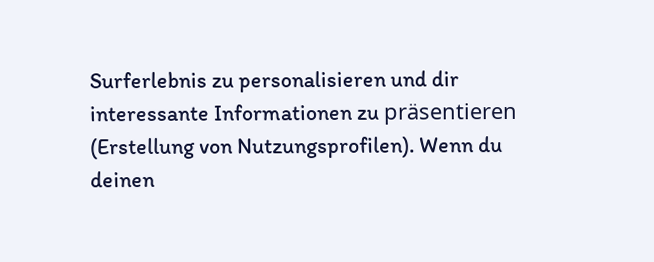Surferlebnis zu personalisieren und dir interessante Informationen zu präsentieren (Erstellung von Nutzungsprofilen). Wenn du deinen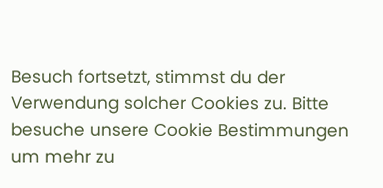Besuch fortsetzt, stimmst du der Verwendung solcher Cookies zu. Bitte besuche unsere Cookie Bestimmungen um mehr zu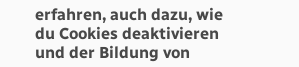erfahren, auch dazu, wie du Cookies deaktivieren und der Bildung von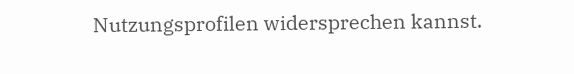Nutzungsprofilen widersprechen kannst.